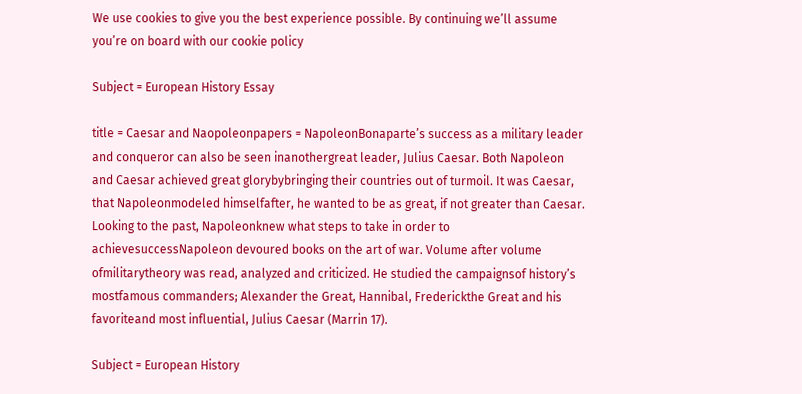We use cookies to give you the best experience possible. By continuing we’ll assume you’re on board with our cookie policy

Subject = European History Essay

title = Caesar and Naopoleonpapers = NapoleonBonaparte’s success as a military leader and conqueror can also be seen inanothergreat leader, Julius Caesar. Both Napoleon and Caesar achieved great glorybybringing their countries out of turmoil. It was Caesar, that Napoleonmodeled himselfafter, he wanted to be as great, if not greater than Caesar. Looking to the past, Napoleonknew what steps to take in order to achievesuccessNapoleon devoured books on the art of war. Volume after volume ofmilitarytheory was read, analyzed and criticized. He studied the campaignsof history’s mostfamous commanders; Alexander the Great, Hannibal, Frederickthe Great and his favoriteand most influential, Julius Caesar (Marrin 17).

Subject = European History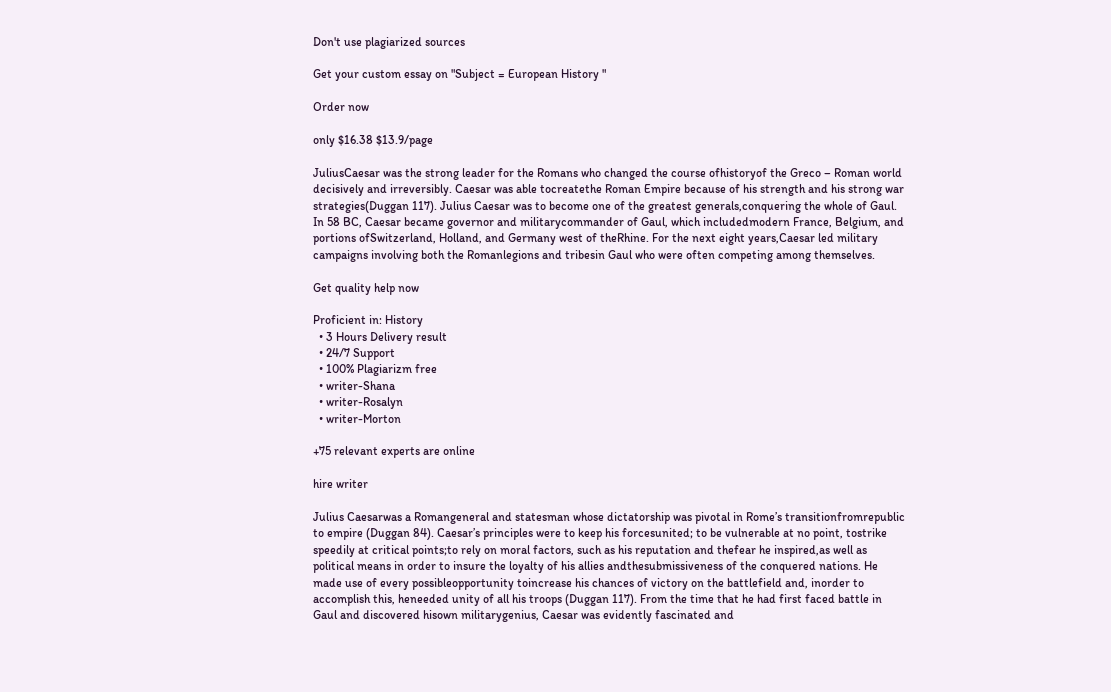Don't use plagiarized sources

Get your custom essay on "Subject = European History "

Order now

only $16.38 $13.9/page

JuliusCaesar was the strong leader for the Romans who changed the course ofhistoryof the Greco – Roman world decisively and irreversibly. Caesar was able tocreatethe Roman Empire because of his strength and his strong war strategies(Duggan 117). Julius Caesar was to become one of the greatest generals,conquering the whole of Gaul. In 58 BC, Caesar became governor and militarycommander of Gaul, which includedmodern France, Belgium, and portions ofSwitzerland, Holland, and Germany west of theRhine. For the next eight years,Caesar led military campaigns involving both the Romanlegions and tribesin Gaul who were often competing among themselves.

Get quality help now

Proficient in: History
  • 3 Hours Delivery result
  • 24/7 Support
  • 100% Plagiarizm free
  • writer-Shana
  • writer-Rosalyn
  • writer-Morton

+75 relevant experts are online

hire writer

Julius Caesarwas a Romangeneral and statesman whose dictatorship was pivotal in Rome’s transitionfromrepublic to empire (Duggan 84). Caesar’s principles were to keep his forcesunited; to be vulnerable at no point, tostrike speedily at critical points;to rely on moral factors, such as his reputation and thefear he inspired,as well as political means in order to insure the loyalty of his allies andthesubmissiveness of the conquered nations. He made use of every possibleopportunity toincrease his chances of victory on the battlefield and, inorder to accomplish this, heneeded unity of all his troops (Duggan 117). From the time that he had first faced battle in Gaul and discovered hisown militarygenius, Caesar was evidently fascinated and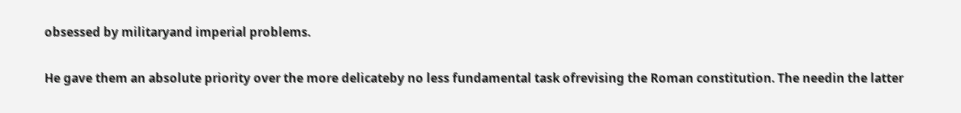obsessed by militaryand imperial problems.

He gave them an absolute priority over the more delicateby no less fundamental task ofrevising the Roman constitution. The needin the latter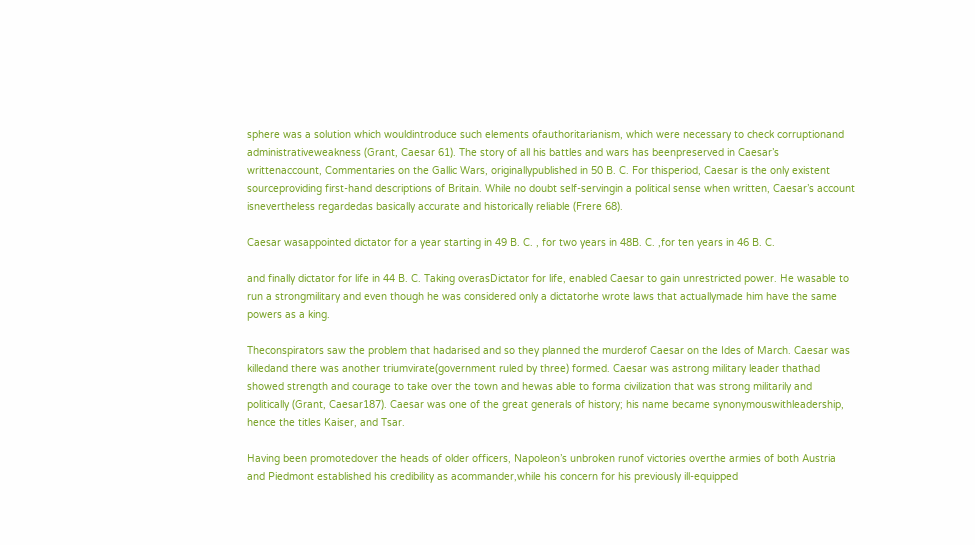sphere was a solution which wouldintroduce such elements ofauthoritarianism, which were necessary to check corruptionand administrativeweakness (Grant, Caesar 61). The story of all his battles and wars has beenpreserved in Caesar’s writtenaccount, Commentaries on the Gallic Wars, originallypublished in 50 B. C. For thisperiod, Caesar is the only existent sourceproviding first-hand descriptions of Britain. While no doubt self-servingin a political sense when written, Caesar’s account isnevertheless regardedas basically accurate and historically reliable (Frere 68).

Caesar wasappointed dictator for a year starting in 49 B. C. , for two years in 48B. C. ,for ten years in 46 B. C.

and finally dictator for life in 44 B. C. Taking overasDictator for life, enabled Caesar to gain unrestricted power. He wasable to run a strongmilitary and even though he was considered only a dictatorhe wrote laws that actuallymade him have the same powers as a king.

Theconspirators saw the problem that hadarised and so they planned the murderof Caesar on the Ides of March. Caesar was killedand there was another triumvirate(government ruled by three) formed. Caesar was astrong military leader thathad showed strength and courage to take over the town and hewas able to forma civilization that was strong militarily and politically (Grant, Caesar187). Caesar was one of the great generals of history; his name became synonymouswithleadership, hence the titles Kaiser, and Tsar.

Having been promotedover the heads of older officers, Napoleon’s unbroken runof victories overthe armies of both Austria and Piedmont established his credibility as acommander,while his concern for his previously ill-equipped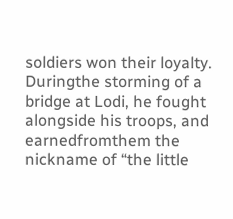soldiers won their loyalty. Duringthe storming of a bridge at Lodi, he fought alongside his troops, and earnedfromthem the nickname of “the little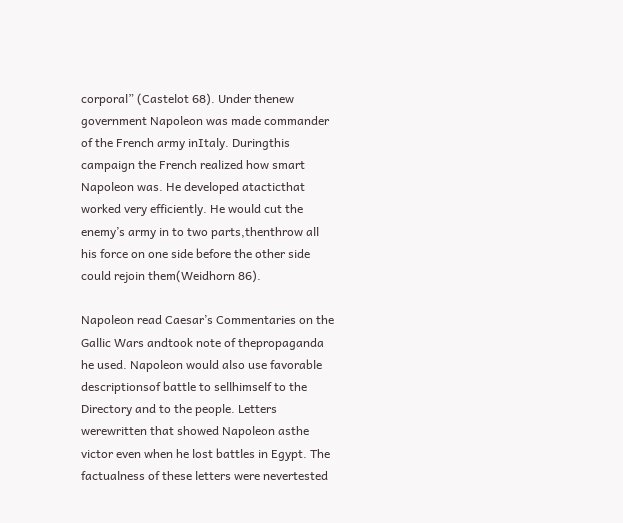corporal” (Castelot 68). Under thenew government Napoleon was made commander of the French army inItaly. Duringthis campaign the French realized how smart Napoleon was. He developed atacticthat worked very efficiently. He would cut the enemy’s army in to two parts,thenthrow all his force on one side before the other side could rejoin them(Weidhorn 86).

Napoleon read Caesar’s Commentaries on the Gallic Wars andtook note of thepropaganda he used. Napoleon would also use favorable descriptionsof battle to sellhimself to the Directory and to the people. Letters werewritten that showed Napoleon asthe victor even when he lost battles in Egypt. The factualness of these letters were nevertested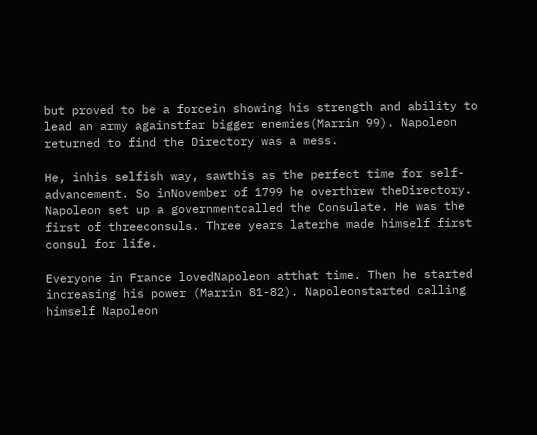but proved to be a forcein showing his strength and ability to lead an army againstfar bigger enemies(Marrin 99). Napoleon returned to find the Directory was a mess.

He, inhis selfish way, sawthis as the perfect time for self-advancement. So inNovember of 1799 he overthrew theDirectory. Napoleon set up a governmentcalled the Consulate. He was the first of threeconsuls. Three years laterhe made himself first consul for life.

Everyone in France lovedNapoleon atthat time. Then he started increasing his power (Marrin 81-82). Napoleonstarted calling himself Napoleon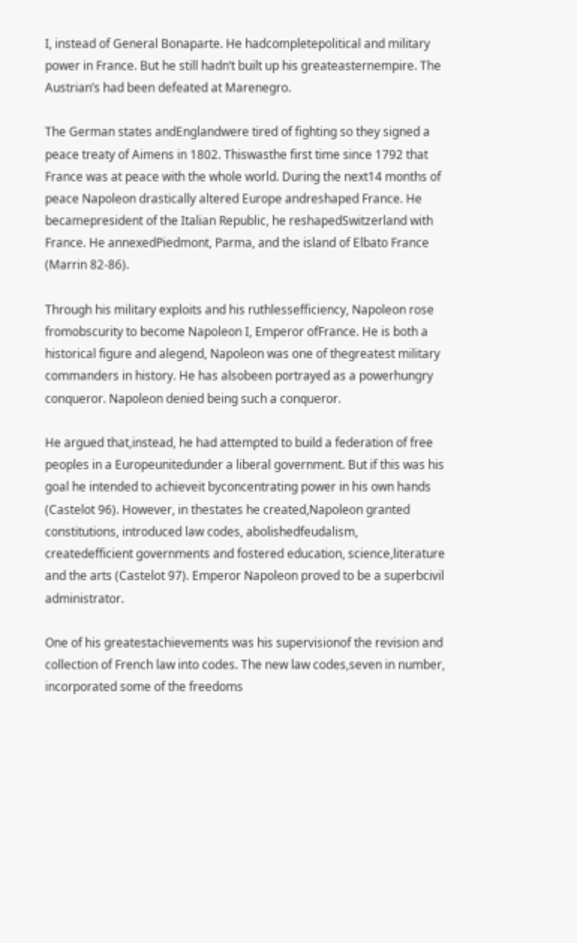I, instead of General Bonaparte. He hadcompletepolitical and military power in France. But he still hadn’t built up his greateasternempire. The Austrian’s had been defeated at Marenegro.

The German states andEnglandwere tired of fighting so they signed a peace treaty of Aimens in 1802. Thiswasthe first time since 1792 that France was at peace with the whole world. During the next14 months of peace Napoleon drastically altered Europe andreshaped France. He becamepresident of the Italian Republic, he reshapedSwitzerland with France. He annexedPiedmont, Parma, and the island of Elbato France (Marrin 82-86).

Through his military exploits and his ruthlessefficiency, Napoleon rose fromobscurity to become Napoleon I, Emperor ofFrance. He is both a historical figure and alegend, Napoleon was one of thegreatest military commanders in history. He has alsobeen portrayed as a powerhungry conqueror. Napoleon denied being such a conqueror.

He argued that,instead, he had attempted to build a federation of free peoples in a Europeunitedunder a liberal government. But if this was his goal he intended to achieveit byconcentrating power in his own hands (Castelot 96). However, in thestates he created,Napoleon granted constitutions, introduced law codes, abolishedfeudalism, createdefficient governments and fostered education, science,literature and the arts (Castelot 97). Emperor Napoleon proved to be a superbcivil administrator.

One of his greatestachievements was his supervisionof the revision and collection of French law into codes. The new law codes,seven in number, incorporated some of the freedoms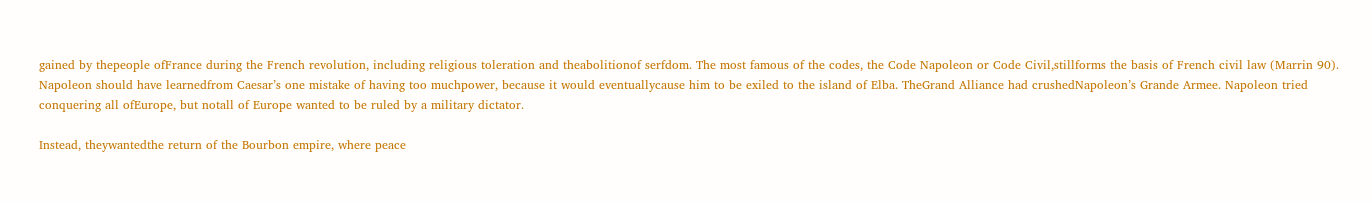gained by thepeople ofFrance during the French revolution, including religious toleration and theabolitionof serfdom. The most famous of the codes, the Code Napoleon or Code Civil,stillforms the basis of French civil law (Marrin 90). Napoleon should have learnedfrom Caesar’s one mistake of having too muchpower, because it would eventuallycause him to be exiled to the island of Elba. TheGrand Alliance had crushedNapoleon’s Grande Armee. Napoleon tried conquering all ofEurope, but notall of Europe wanted to be ruled by a military dictator.

Instead, theywantedthe return of the Bourbon empire, where peace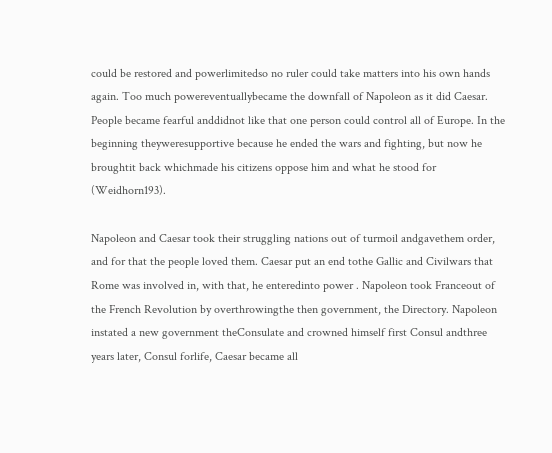could be restored and powerlimitedso no ruler could take matters into his own hands again. Too much powereventuallybecame the downfall of Napoleon as it did Caesar. People became fearful anddidnot like that one person could control all of Europe. In the beginning theyweresupportive because he ended the wars and fighting, but now he broughtit back whichmade his citizens oppose him and what he stood for (Weidhorn193).

Napoleon and Caesar took their struggling nations out of turmoil andgavethem order, and for that the people loved them. Caesar put an end tothe Gallic and Civilwars that Rome was involved in, with that, he enteredinto power . Napoleon took Franceout of the French Revolution by overthrowingthe then government, the Directory. Napoleon instated a new government theConsulate and crowned himself first Consul andthree years later, Consul forlife, Caesar became all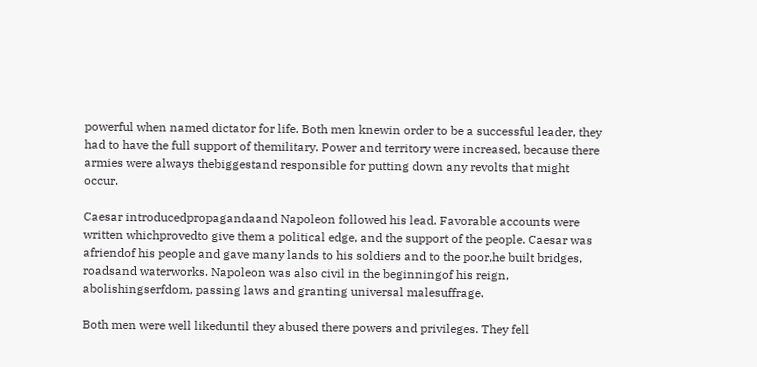powerful when named dictator for life. Both men knewin order to be a successful leader, they had to have the full support of themilitary. Power and territory were increased, because there armies were always thebiggestand responsible for putting down any revolts that might occur.

Caesar introducedpropagandaand Napoleon followed his lead. Favorable accounts were written whichprovedto give them a political edge, and the support of the people. Caesar was afriendof his people and gave many lands to his soldiers and to the poor,he built bridges, roadsand waterworks. Napoleon was also civil in the beginningof his reign, abolishingserfdom, passing laws and granting universal malesuffrage.

Both men were well likeduntil they abused there powers and privileges. They fell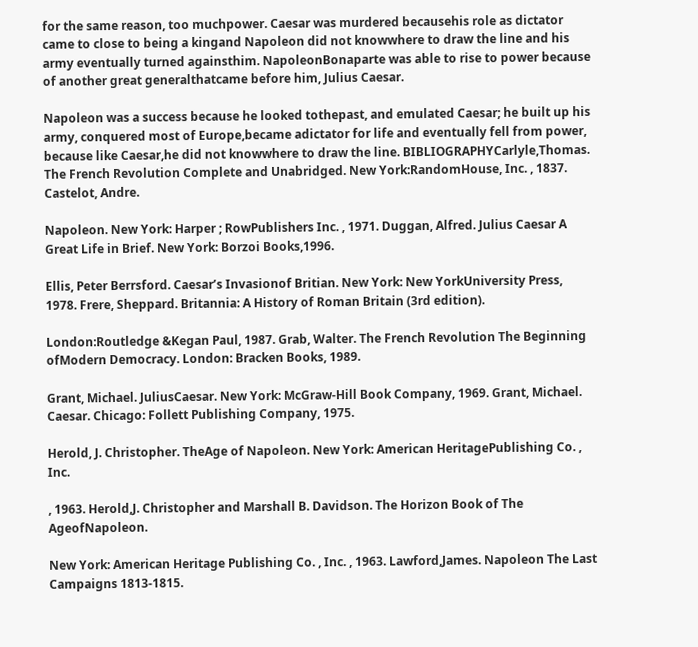for the same reason, too muchpower. Caesar was murdered becausehis role as dictator came to close to being a kingand Napoleon did not knowwhere to draw the line and his army eventually turned againsthim. NapoleonBonaparte was able to rise to power because of another great generalthatcame before him, Julius Caesar.

Napoleon was a success because he looked tothepast, and emulated Caesar; he built up his army, conquered most of Europe,became adictator for life and eventually fell from power, because like Caesar,he did not knowwhere to draw the line. BIBLIOGRAPHYCarlyle,Thomas. The French Revolution Complete and Unabridged. New York:RandomHouse, Inc. , 1837. Castelot, Andre.

Napoleon. New York: Harper ; RowPublishers Inc. , 1971. Duggan, Alfred. Julius Caesar A Great Life in Brief. New York: Borzoi Books,1996.

Ellis, Peter Berrsford. Caesar’s Invasionof Britian. New York: New YorkUniversity Press, 1978. Frere, Sheppard. Britannia: A History of Roman Britain (3rd edition).

London:Routledge &Kegan Paul, 1987. Grab, Walter. The French Revolution The Beginning ofModern Democracy. London: Bracken Books, 1989.

Grant, Michael. JuliusCaesar. New York: McGraw-Hill Book Company, 1969. Grant, Michael. Caesar. Chicago: Follett Publishing Company, 1975.

Herold, J. Christopher. TheAge of Napoleon. New York: American HeritagePublishing Co. , Inc.

, 1963. Herold,J. Christopher and Marshall B. Davidson. The Horizon Book of The AgeofNapoleon.

New York: American Heritage Publishing Co. , Inc. , 1963. Lawford,James. Napoleon The Last Campaigns 1813-1815.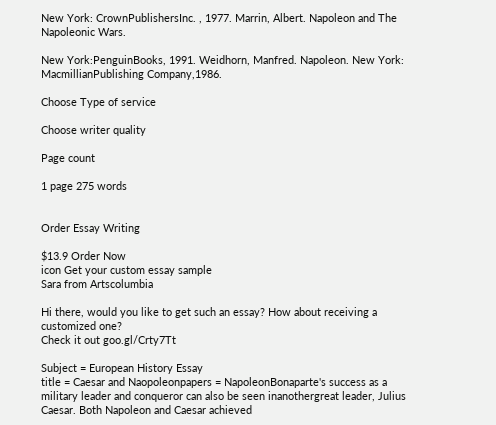New York: CrownPublishersInc. , 1977. Marrin, Albert. Napoleon and The Napoleonic Wars.

New York:PenguinBooks, 1991. Weidhorn, Manfred. Napoleon. New York: MacmillianPublishing Company,1986.

Choose Type of service

Choose writer quality

Page count

1 page 275 words


Order Essay Writing

$13.9 Order Now
icon Get your custom essay sample
Sara from Artscolumbia

Hi there, would you like to get such an essay? How about receiving a customized one?
Check it out goo.gl/Crty7Tt

Subject = European History Essay
title = Caesar and Naopoleonpapers = NapoleonBonaparte's success as a military leader and conqueror can also be seen inanothergreat leader, Julius Caesar. Both Napoleon and Caesar achieved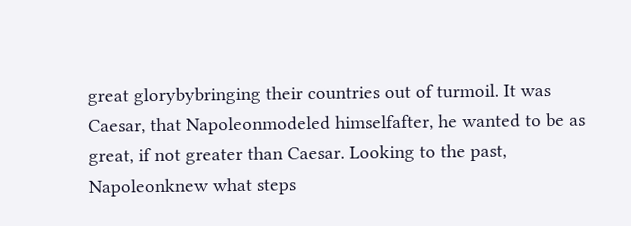great glorybybringing their countries out of turmoil. It was Caesar, that Napoleonmodeled himselfafter, he wanted to be as great, if not greater than Caesar. Looking to the past, Napoleonknew what steps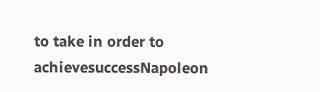to take in order to achievesuccessNapoleon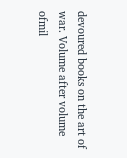devoured books on the art of war. Volume after volume ofmil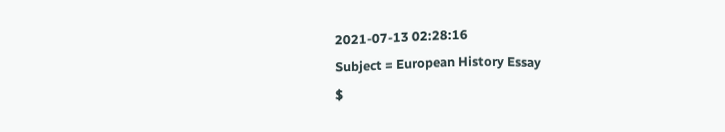2021-07-13 02:28:16
Subject = European History Essay
$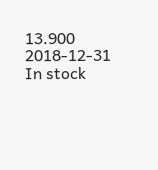13.900 2018-12-31
In stock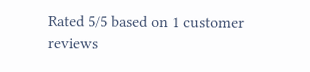Rated 5/5 based on 1 customer reviews